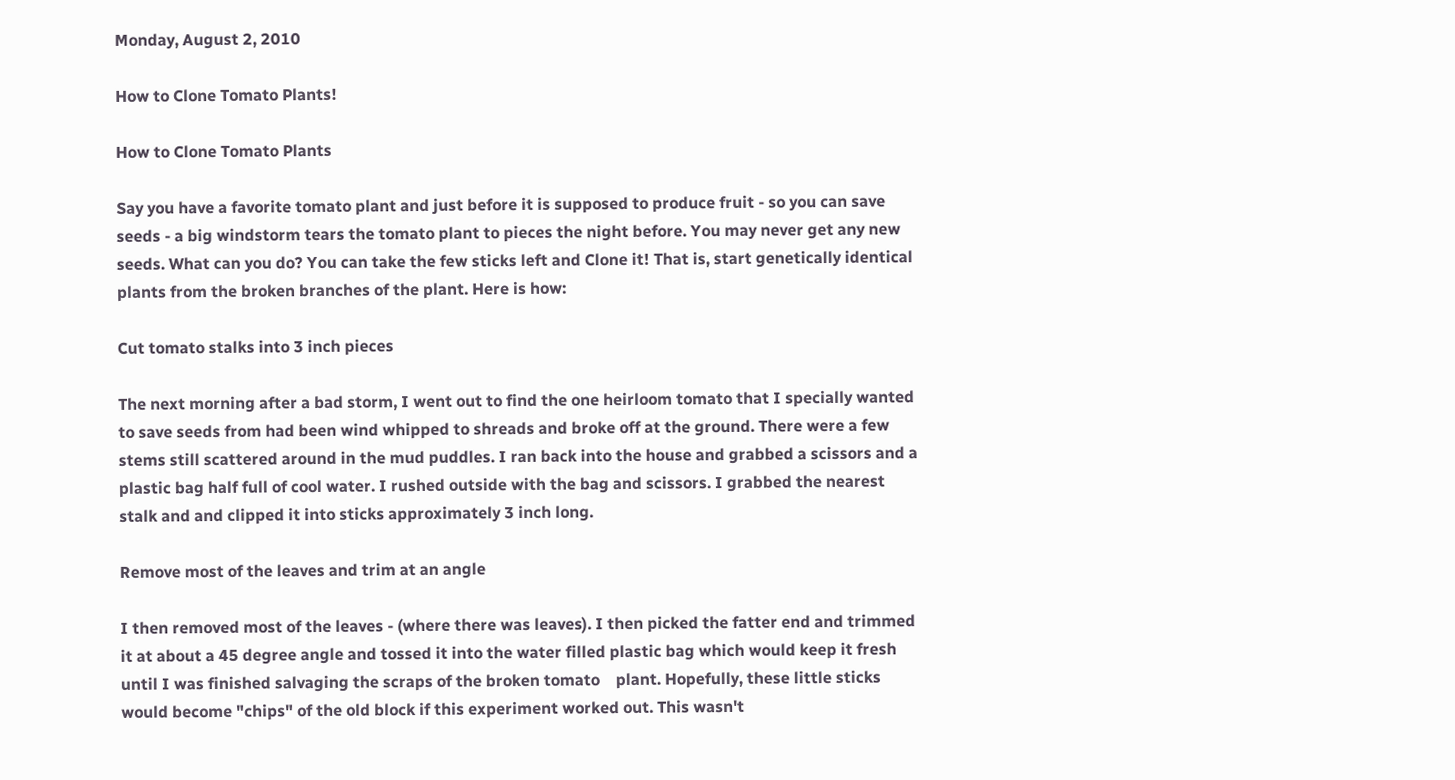Monday, August 2, 2010

How to Clone Tomato Plants!

How to Clone Tomato Plants

Say you have a favorite tomato plant and just before it is supposed to produce fruit - so you can save seeds - a big windstorm tears the tomato plant to pieces the night before. You may never get any new seeds. What can you do? You can take the few sticks left and Clone it! That is, start genetically identical plants from the broken branches of the plant. Here is how:

Cut tomato stalks into 3 inch pieces

The next morning after a bad storm, I went out to find the one heirloom tomato that I specially wanted to save seeds from had been wind whipped to shreads and broke off at the ground. There were a few stems still scattered around in the mud puddles. I ran back into the house and grabbed a scissors and a plastic bag half full of cool water. I rushed outside with the bag and scissors. I grabbed the nearest stalk and and clipped it into sticks approximately 3 inch long.

Remove most of the leaves and trim at an angle

I then removed most of the leaves - (where there was leaves). I then picked the fatter end and trimmed it at about a 45 degree angle and tossed it into the water filled plastic bag which would keep it fresh until I was finished salvaging the scraps of the broken tomato    plant. Hopefully, these little sticks would become "chips" of the old block if this experiment worked out. This wasn't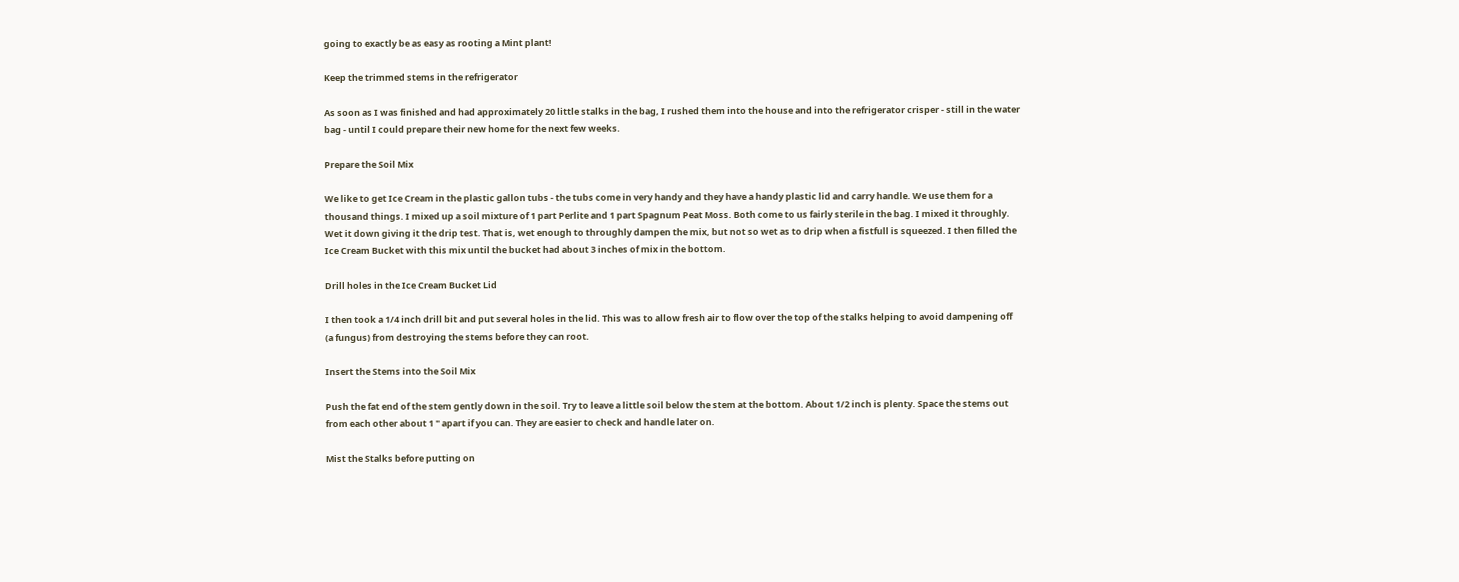going to exactly be as easy as rooting a Mint plant!

Keep the trimmed stems in the refrigerator

As soon as I was finished and had approximately 20 little stalks in the bag, I rushed them into the house and into the refrigerator crisper - still in the water bag - until I could prepare their new home for the next few weeks.

Prepare the Soil Mix

We like to get Ice Cream in the plastic gallon tubs - the tubs come in very handy and they have a handy plastic lid and carry handle. We use them for a thousand things. I mixed up a soil mixture of 1 part Perlite and 1 part Spagnum Peat Moss. Both come to us fairly sterile in the bag. I mixed it throughly. Wet it down giving it the drip test. That is, wet enough to throughly dampen the mix, but not so wet as to drip when a fistfull is squeezed. I then filled the Ice Cream Bucket with this mix until the bucket had about 3 inches of mix in the bottom.

Drill holes in the Ice Cream Bucket Lid

I then took a 1/4 inch drill bit and put several holes in the lid. This was to allow fresh air to flow over the top of the stalks helping to avoid dampening off (a fungus) from destroying the stems before they can root.

Insert the Stems into the Soil Mix

Push the fat end of the stem gently down in the soil. Try to leave a little soil below the stem at the bottom. About 1/2 inch is plenty. Space the stems out from each other about 1 " apart if you can. They are easier to check and handle later on.

Mist the Stalks before putting on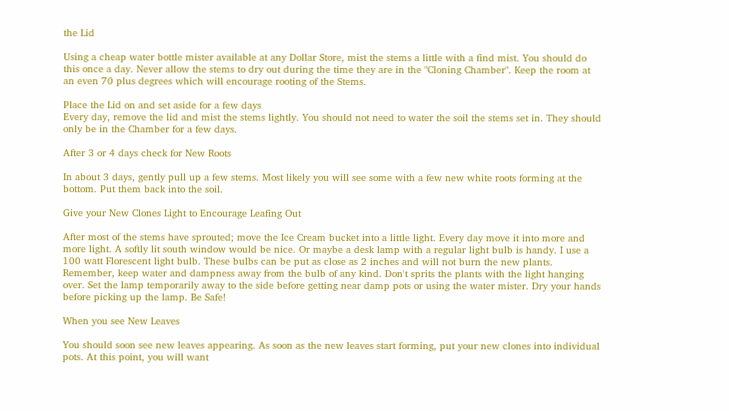the Lid

Using a cheap water bottle mister available at any Dollar Store, mist the stems a little with a find mist. You should do this once a day. Never allow the stems to dry out during the time they are in the "Cloning Chamber". Keep the room at an even 70 plus degrees which will encourage rooting of the Stems.

Place the Lid on and set aside for a few days
Every day, remove the lid and mist the stems lightly. You should not need to water the soil the stems set in. They should only be in the Chamber for a few days.

After 3 or 4 days check for New Roots

In about 3 days, gently pull up a few stems. Most likely you will see some with a few new white roots forming at the bottom. Put them back into the soil.

Give your New Clones Light to Encourage Leafing Out

After most of the stems have sprouted; move the Ice Cream bucket into a little light. Every day move it into more and more light. A softly lit south window would be nice. Or maybe a desk lamp with a regular light bulb is handy. I use a 100 watt Florescent light bulb. These bulbs can be put as close as 2 inches and will not burn the new plants. Remember, keep water and dampness away from the bulb of any kind. Don't sprits the plants with the light hanging over. Set the lamp temporarily away to the side before getting near damp pots or using the water mister. Dry your hands before picking up the lamp. Be Safe!

When you see New Leaves

You should soon see new leaves appearing. As soon as the new leaves start forming, put your new clones into individual pots. At this point, you will want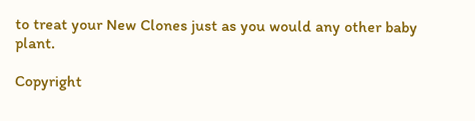to treat your New Clones just as you would any other baby plant.

Copyright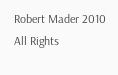Robert Mader 2010
All Rights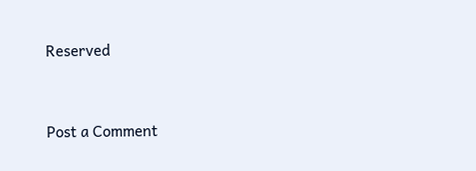Reserved


Post a Comment